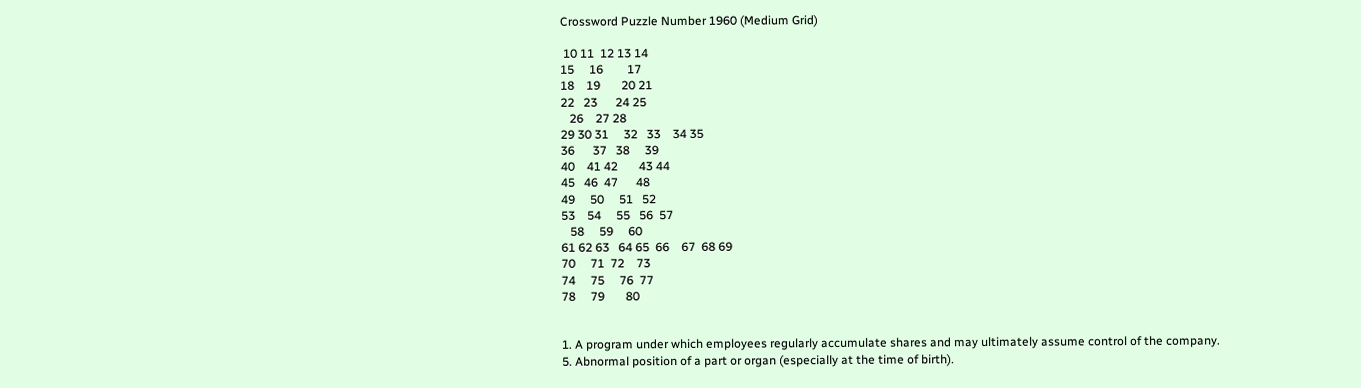Crossword Puzzle Number 1960 (Medium Grid)

 10 11  12 13 14
15     16        17
18    19       20 21
22   23      24 25
   26    27 28
29 30 31     32   33    34 35
36      37   38     39
40    41 42       43 44
45   46  47      48
49     50     51   52
53    54     55   56  57
   58     59     60
61 62 63   64 65  66    67  68 69
70     71  72    73
74     75     76  77
78     79       80


1. A program under which employees regularly accumulate shares and may ultimately assume control of the company.
5. Abnormal position of a part or organ (especially at the time of birth).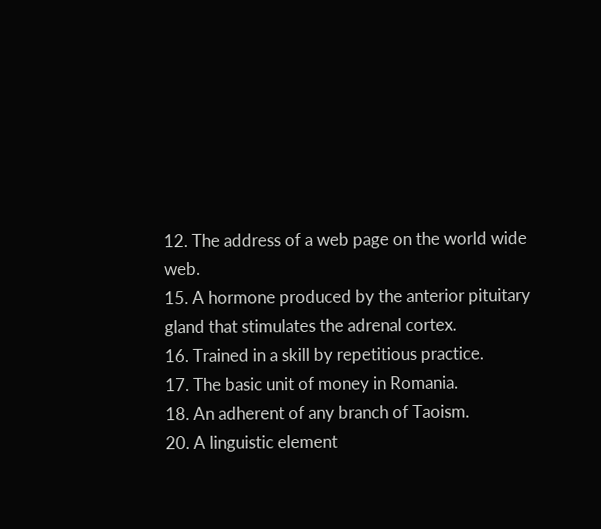12. The address of a web page on the world wide web.
15. A hormone produced by the anterior pituitary gland that stimulates the adrenal cortex.
16. Trained in a skill by repetitious practice.
17. The basic unit of money in Romania.
18. An adherent of any branch of Taoism.
20. A linguistic element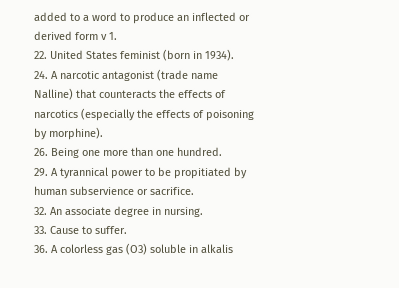added to a word to produce an inflected or derived form v 1.
22. United States feminist (born in 1934).
24. A narcotic antagonist (trade name Nalline) that counteracts the effects of narcotics (especially the effects of poisoning by morphine).
26. Being one more than one hundred.
29. A tyrannical power to be propitiated by human subservience or sacrifice.
32. An associate degree in nursing.
33. Cause to suffer.
36. A colorless gas (O3) soluble in alkalis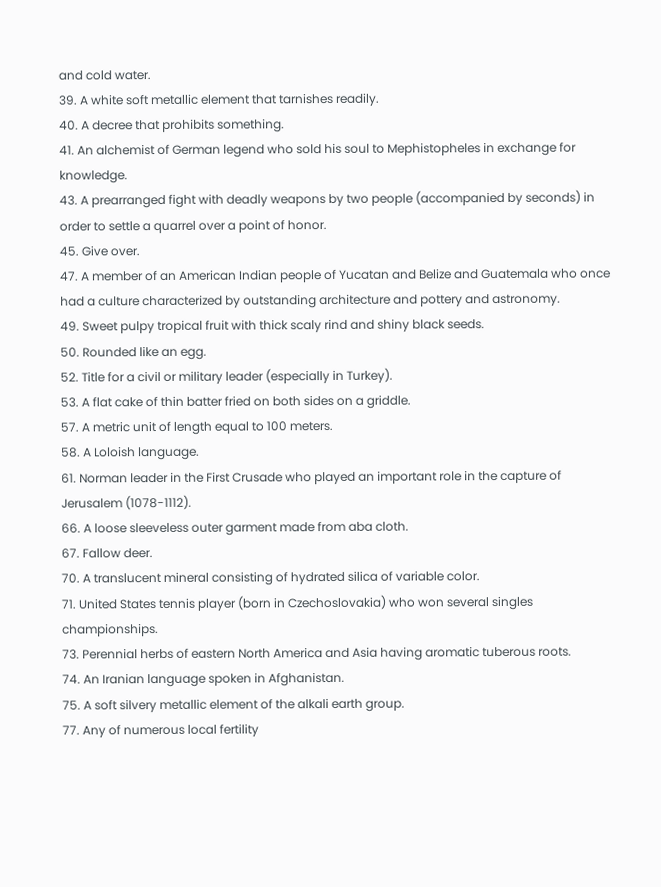and cold water.
39. A white soft metallic element that tarnishes readily.
40. A decree that prohibits something.
41. An alchemist of German legend who sold his soul to Mephistopheles in exchange for knowledge.
43. A prearranged fight with deadly weapons by two people (accompanied by seconds) in order to settle a quarrel over a point of honor.
45. Give over.
47. A member of an American Indian people of Yucatan and Belize and Guatemala who once had a culture characterized by outstanding architecture and pottery and astronomy.
49. Sweet pulpy tropical fruit with thick scaly rind and shiny black seeds.
50. Rounded like an egg.
52. Title for a civil or military leader (especially in Turkey).
53. A flat cake of thin batter fried on both sides on a griddle.
57. A metric unit of length equal to 100 meters.
58. A Loloish language.
61. Norman leader in the First Crusade who played an important role in the capture of Jerusalem (1078-1112).
66. A loose sleeveless outer garment made from aba cloth.
67. Fallow deer.
70. A translucent mineral consisting of hydrated silica of variable color.
71. United States tennis player (born in Czechoslovakia) who won several singles championships.
73. Perennial herbs of eastern North America and Asia having aromatic tuberous roots.
74. An Iranian language spoken in Afghanistan.
75. A soft silvery metallic element of the alkali earth group.
77. Any of numerous local fertility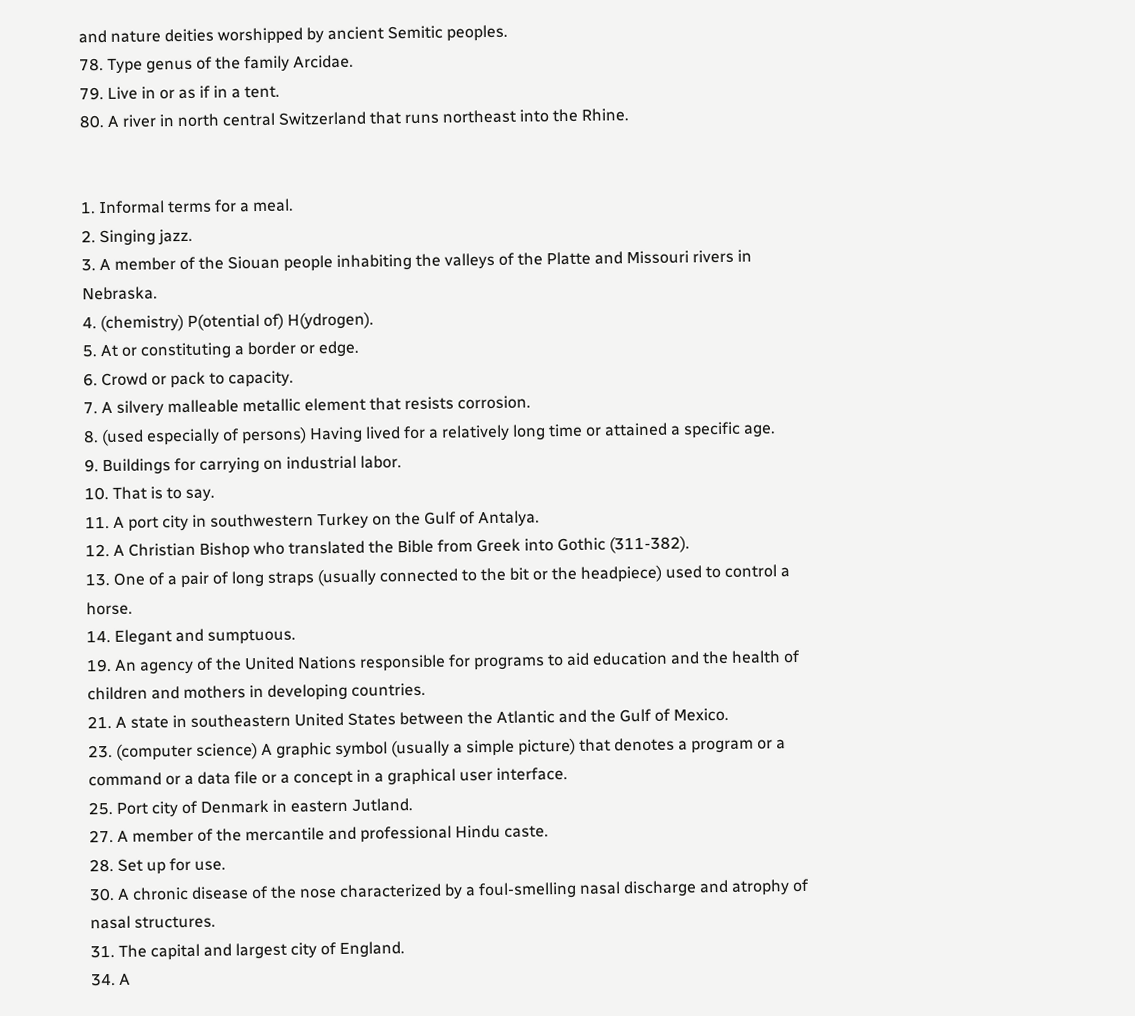and nature deities worshipped by ancient Semitic peoples.
78. Type genus of the family Arcidae.
79. Live in or as if in a tent.
80. A river in north central Switzerland that runs northeast into the Rhine.


1. Informal terms for a meal.
2. Singing jazz.
3. A member of the Siouan people inhabiting the valleys of the Platte and Missouri rivers in Nebraska.
4. (chemistry) P(otential of) H(ydrogen).
5. At or constituting a border or edge.
6. Crowd or pack to capacity.
7. A silvery malleable metallic element that resists corrosion.
8. (used especially of persons) Having lived for a relatively long time or attained a specific age.
9. Buildings for carrying on industrial labor.
10. That is to say.
11. A port city in southwestern Turkey on the Gulf of Antalya.
12. A Christian Bishop who translated the Bible from Greek into Gothic (311-382).
13. One of a pair of long straps (usually connected to the bit or the headpiece) used to control a horse.
14. Elegant and sumptuous.
19. An agency of the United Nations responsible for programs to aid education and the health of children and mothers in developing countries.
21. A state in southeastern United States between the Atlantic and the Gulf of Mexico.
23. (computer science) A graphic symbol (usually a simple picture) that denotes a program or a command or a data file or a concept in a graphical user interface.
25. Port city of Denmark in eastern Jutland.
27. A member of the mercantile and professional Hindu caste.
28. Set up for use.
30. A chronic disease of the nose characterized by a foul-smelling nasal discharge and atrophy of nasal structures.
31. The capital and largest city of England.
34. A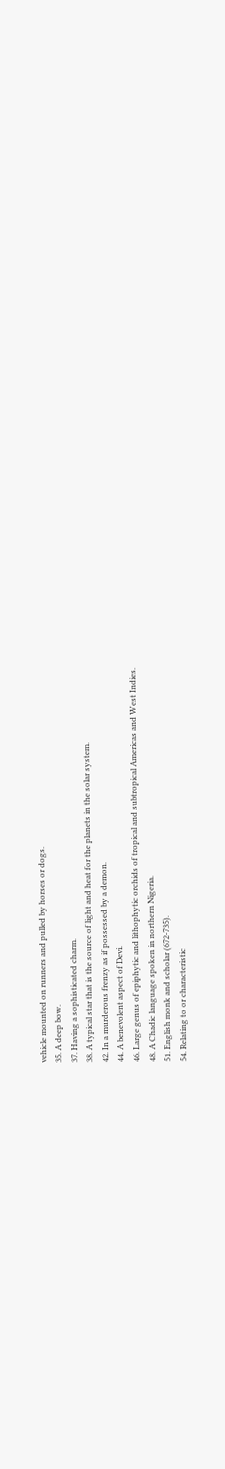vehicle mounted on runners and pulled by horses or dogs.
35. A deep bow.
37. Having a sophisticated charm.
38. A typical star that is the source of light and heat for the planets in the solar system.
42. In a murderous frenzy as if possessed by a demon.
44. A benevolent aspect of Devi.
46. Large genus of epiphytic and lithophytic orchids of tropical and subtropical Americas and West Indies.
48. A Chadic language spoken in northern Nigeria.
51. English monk and scholar (672-735).
54. Relating to or characteristic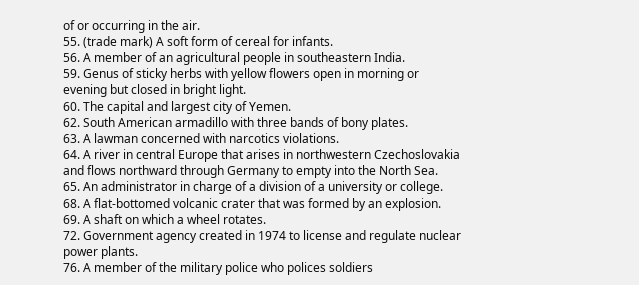of or occurring in the air.
55. (trade mark) A soft form of cereal for infants.
56. A member of an agricultural people in southeastern India.
59. Genus of sticky herbs with yellow flowers open in morning or evening but closed in bright light.
60. The capital and largest city of Yemen.
62. South American armadillo with three bands of bony plates.
63. A lawman concerned with narcotics violations.
64. A river in central Europe that arises in northwestern Czechoslovakia and flows northward through Germany to empty into the North Sea.
65. An administrator in charge of a division of a university or college.
68. A flat-bottomed volcanic crater that was formed by an explosion.
69. A shaft on which a wheel rotates.
72. Government agency created in 1974 to license and regulate nuclear power plants.
76. A member of the military police who polices soldiers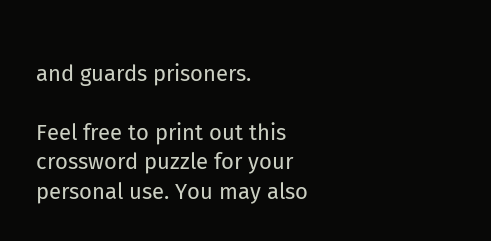and guards prisoners.

Feel free to print out this crossword puzzle for your personal use. You may also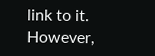link to it. However,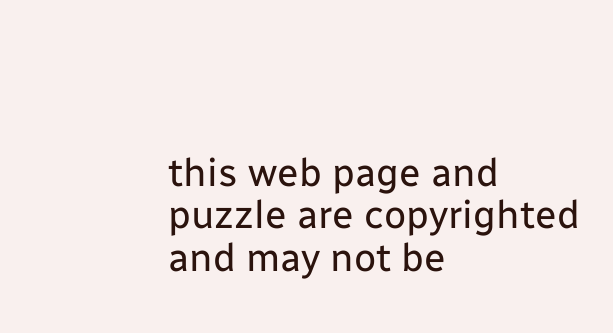this web page and puzzle are copyrighted and may not be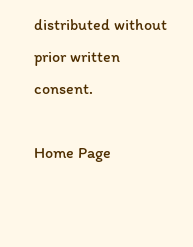distributed without prior written consent.

Home Page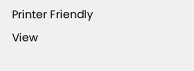Printer Friendly
View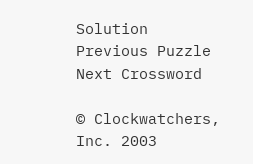Solution
Previous Puzzle
Next Crossword

© Clockwatchers, Inc. 2003